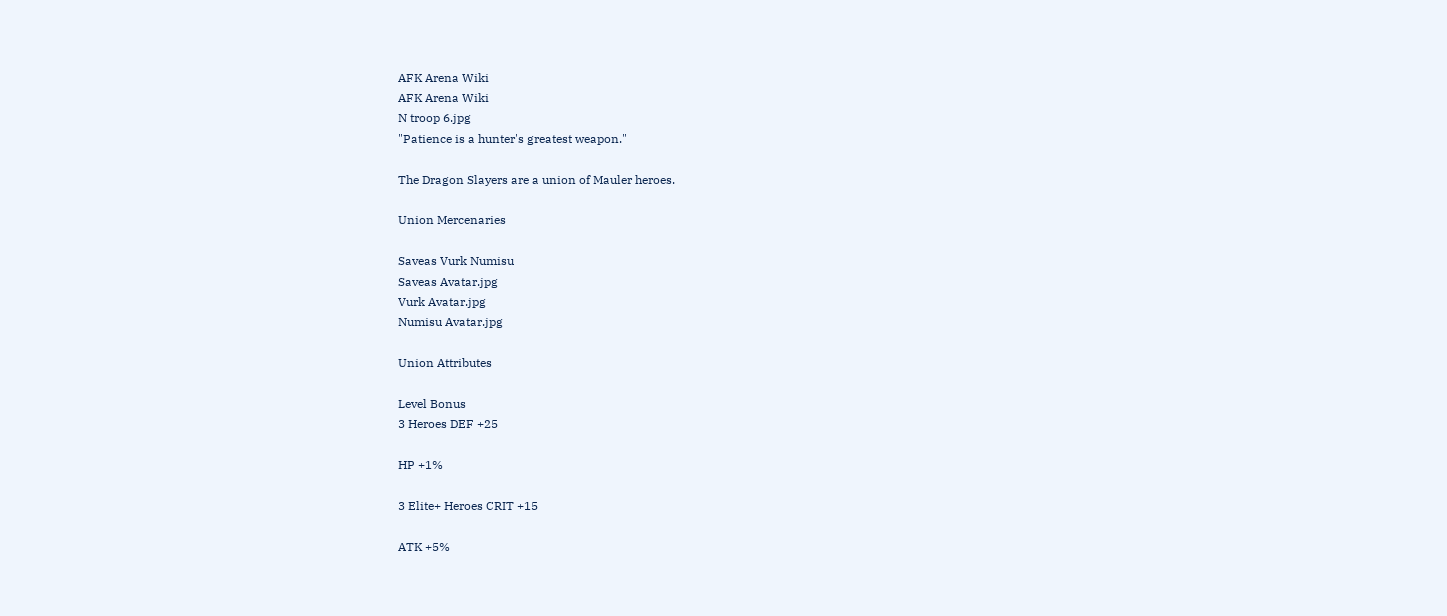AFK Arena Wiki
AFK Arena Wiki
N troop 6.jpg
"Patience is a hunter's greatest weapon."

The Dragon Slayers are a union of Mauler heroes.

Union Mercenaries

Saveas Vurk Numisu
Saveas Avatar.jpg
Vurk Avatar.jpg
Numisu Avatar.jpg

Union Attributes

Level Bonus
3 Heroes DEF +25

HP +1%

3 Elite+ Heroes CRIT +15

ATK +5%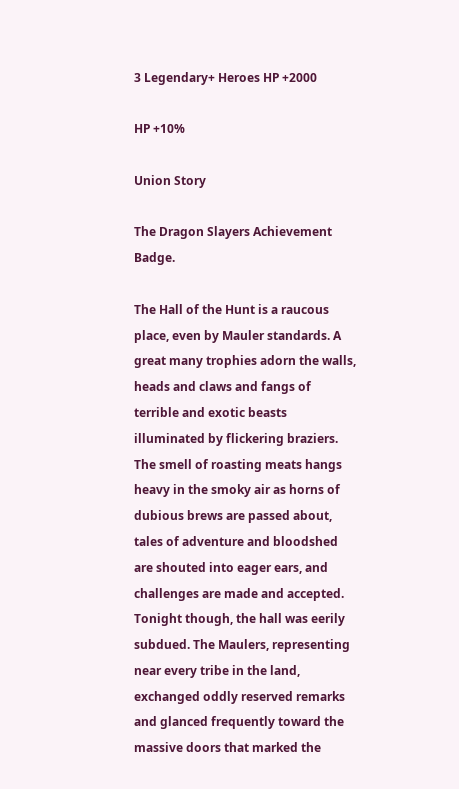3 Legendary+ Heroes HP +2000

HP +10%

Union Story

The Dragon Slayers Achievement Badge.

The Hall of the Hunt is a raucous place, even by Mauler standards. A great many trophies adorn the walls, heads and claws and fangs of terrible and exotic beasts illuminated by flickering braziers. The smell of roasting meats hangs heavy in the smoky air as horns of dubious brews are passed about, tales of adventure and bloodshed are shouted into eager ears, and challenges are made and accepted. Tonight though, the hall was eerily subdued. The Maulers, representing near every tribe in the land, exchanged oddly reserved remarks and glanced frequently toward the massive doors that marked the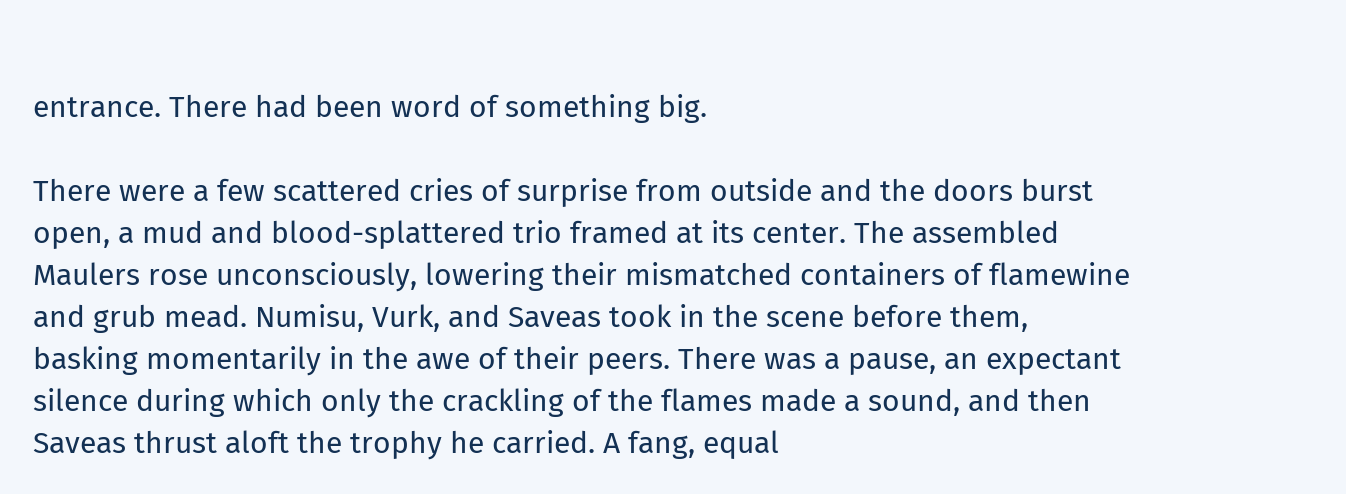entrance. There had been word of something big.

There were a few scattered cries of surprise from outside and the doors burst open, a mud and blood-splattered trio framed at its center. The assembled Maulers rose unconsciously, lowering their mismatched containers of flamewine and grub mead. Numisu, Vurk, and Saveas took in the scene before them, basking momentarily in the awe of their peers. There was a pause, an expectant silence during which only the crackling of the flames made a sound, and then Saveas thrust aloft the trophy he carried. A fang, equal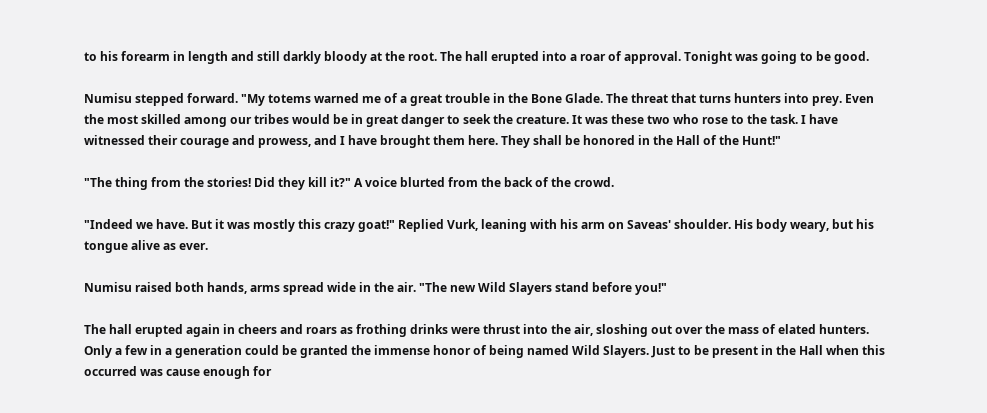to his forearm in length and still darkly bloody at the root. The hall erupted into a roar of approval. Tonight was going to be good.

Numisu stepped forward. "My totems warned me of a great trouble in the Bone Glade. The threat that turns hunters into prey. Even the most skilled among our tribes would be in great danger to seek the creature. It was these two who rose to the task. I have witnessed their courage and prowess, and I have brought them here. They shall be honored in the Hall of the Hunt!"

"The thing from the stories! Did they kill it?" A voice blurted from the back of the crowd.

"Indeed we have. But it was mostly this crazy goat!" Replied Vurk, leaning with his arm on Saveas' shoulder. His body weary, but his tongue alive as ever.

Numisu raised both hands, arms spread wide in the air. "The new Wild Slayers stand before you!"

The hall erupted again in cheers and roars as frothing drinks were thrust into the air, sloshing out over the mass of elated hunters. Only a few in a generation could be granted the immense honor of being named Wild Slayers. Just to be present in the Hall when this occurred was cause enough for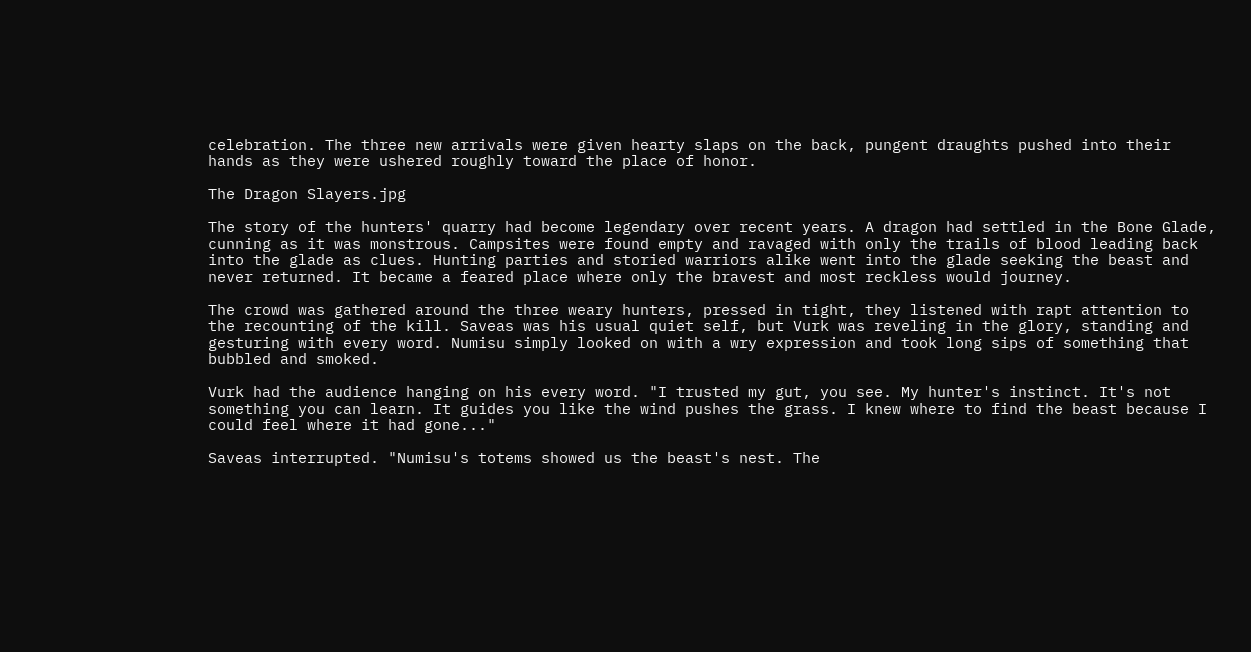celebration. The three new arrivals were given hearty slaps on the back, pungent draughts pushed into their hands as they were ushered roughly toward the place of honor.

The Dragon Slayers.jpg

The story of the hunters' quarry had become legendary over recent years. A dragon had settled in the Bone Glade, cunning as it was monstrous. Campsites were found empty and ravaged with only the trails of blood leading back into the glade as clues. Hunting parties and storied warriors alike went into the glade seeking the beast and never returned. It became a feared place where only the bravest and most reckless would journey.

The crowd was gathered around the three weary hunters, pressed in tight, they listened with rapt attention to the recounting of the kill. Saveas was his usual quiet self, but Vurk was reveling in the glory, standing and gesturing with every word. Numisu simply looked on with a wry expression and took long sips of something that bubbled and smoked.

Vurk had the audience hanging on his every word. "I trusted my gut, you see. My hunter's instinct. It's not something you can learn. It guides you like the wind pushes the grass. I knew where to find the beast because I could feel where it had gone..."

Saveas interrupted. "Numisu's totems showed us the beast's nest. The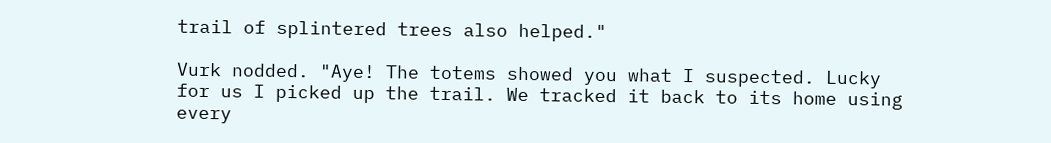trail of splintered trees also helped."

Vurk nodded. "Aye! The totems showed you what I suspected. Lucky for us I picked up the trail. We tracked it back to its home using every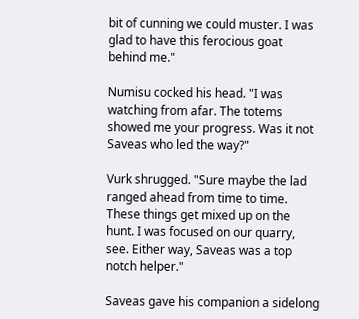bit of cunning we could muster. I was glad to have this ferocious goat behind me."

Numisu cocked his head. "I was watching from afar. The totems showed me your progress. Was it not Saveas who led the way?"

Vurk shrugged. "Sure maybe the lad ranged ahead from time to time. These things get mixed up on the hunt. I was focused on our quarry, see. Either way, Saveas was a top notch helper."

Saveas gave his companion a sidelong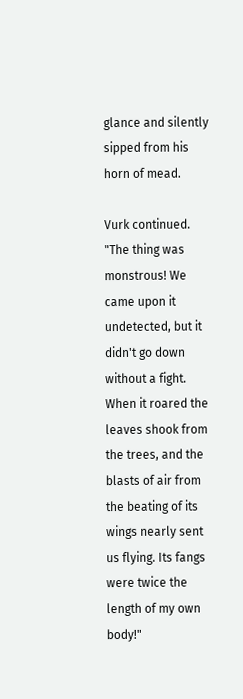glance and silently sipped from his horn of mead.

Vurk continued. "The thing was monstrous! We came upon it undetected, but it didn't go down without a fight. When it roared the leaves shook from the trees, and the blasts of air from the beating of its wings nearly sent us flying. Its fangs were twice the length of my own body!"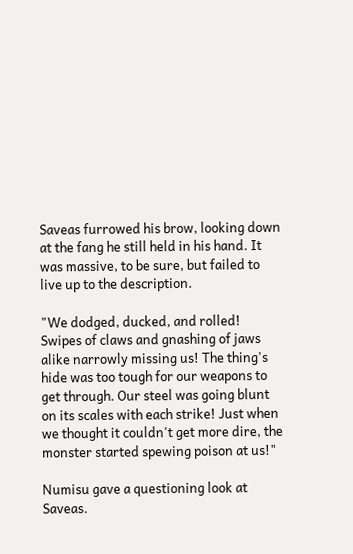Saveas furrowed his brow, looking down at the fang he still held in his hand. It was massive, to be sure, but failed to live up to the description.

"We dodged, ducked, and rolled! Swipes of claws and gnashing of jaws alike narrowly missing us! The thing's hide was too tough for our weapons to get through. Our steel was going blunt on its scales with each strike! Just when we thought it couldn't get more dire, the monster started spewing poison at us!"

Numisu gave a questioning look at Saveas.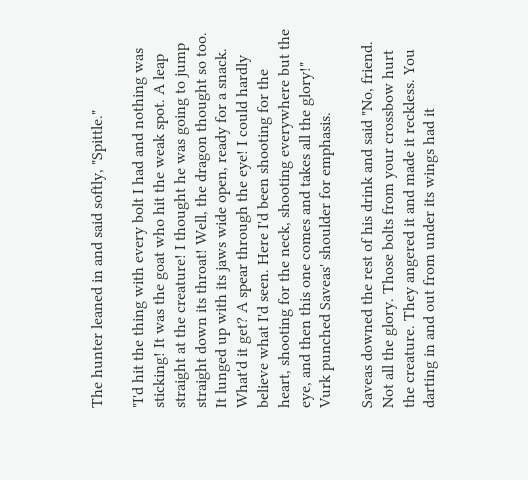The hunter leaned in and said softly, "Spittle."

"I'd hit the thing with every bolt I had and nothing was sticking! It was the goat who hit the weak spot. A leap straight at the creature! I thought he was going to jump straight down its throat! Well, the dragon thought so too. It lunged up with its jaws wide open, ready for a snack. What'd it get? A spear through the eye! I could hardly believe what I'd seen. Here I'd been shooting for the heart, shooting for the neck, shooting everywhere but the eye, and then this one comes and takes all the glory!" Vurk punched Saveas' shoulder for emphasis.

Saveas downed the rest of his drink and said "No, friend. Not all the glory. Those bolts from your crossbow hurt the creature. They angered it and made it reckless. You darting in and out from under its wings had it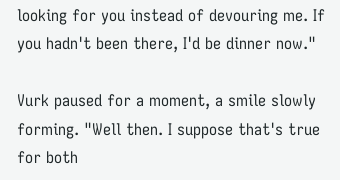looking for you instead of devouring me. If you hadn't been there, I'd be dinner now."

Vurk paused for a moment, a smile slowly forming. "Well then. I suppose that's true for both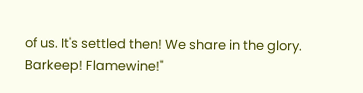of us. It's settled then! We share in the glory. Barkeep! Flamewine!"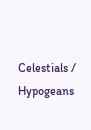Celestials / Hypogeans